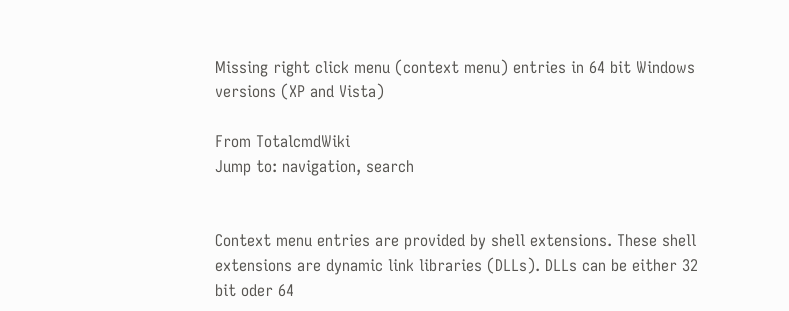Missing right click menu (context menu) entries in 64 bit Windows versions (XP and Vista)

From TotalcmdWiki
Jump to: navigation, search


Context menu entries are provided by shell extensions. These shell extensions are dynamic link libraries (DLLs). DLLs can be either 32 bit oder 64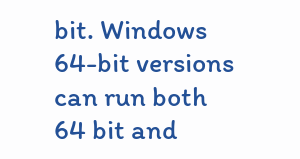bit. Windows 64-bit versions can run both 64 bit and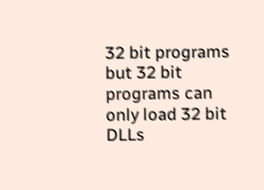32 bit programs but 32 bit programs can only load 32 bit DLLs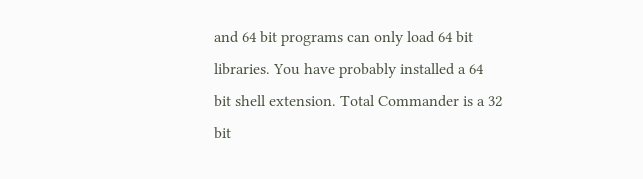and 64 bit programs can only load 64 bit libraries. You have probably installed a 64 bit shell extension. Total Commander is a 32 bit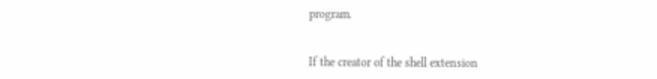program.


If the creator of the shell extension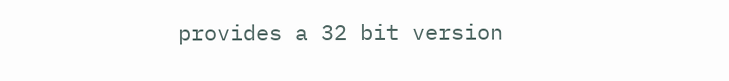provides a 32 bit version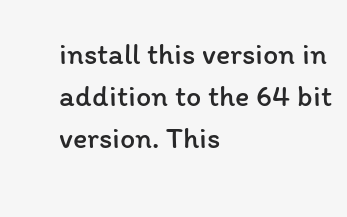install this version in addition to the 64 bit version. This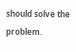should solve the problem.